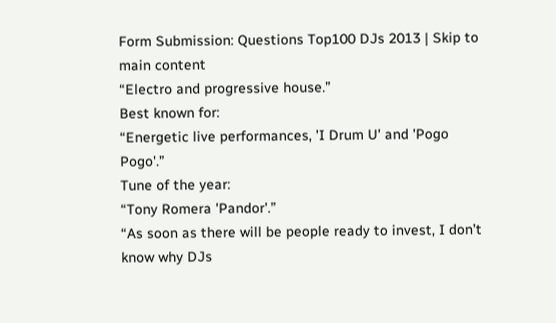Form Submission: Questions Top100 DJs 2013 | Skip to main content
“Electro and progressive house.”
Best known for:
“Energetic live performances, 'I Drum U' and 'Pogo Pogo'.”
Tune of the year:
“Tony Romera 'Pandor'.”
“As soon as there will be people ready to invest, I don’t know why DJs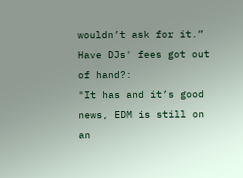wouldn’t ask for it.”
Have DJs' fees got out of hand?:
"It has and it’s good news, EDM is still on an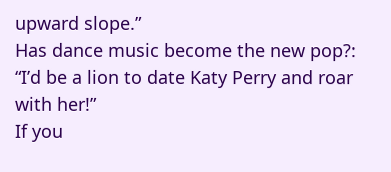upward slope.”
Has dance music become the new pop?:
“I’d be a lion to date Katy Perry and roar with her!”
If you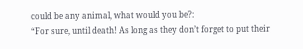could be any animal, what would you be?:
“For sure, until death! As long as they don’t forget to put their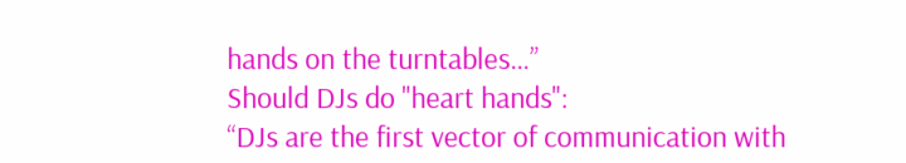hands on the turntables…”
Should DJs do "heart hands":
“DJs are the first vector of communication with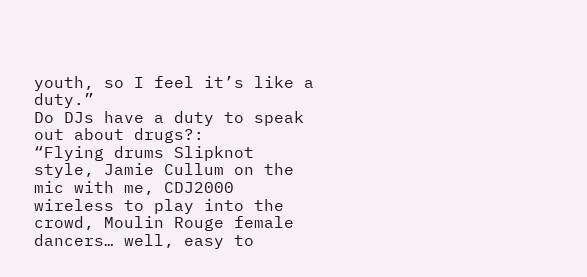youth, so I feel it’s like a duty.”
Do DJs have a duty to speak out about drugs?:
“Flying drums Slipknot style, Jamie Cullum on the mic with me, CDJ2000 wireless to play into the crowd, Moulin Rouge female dancers… well, easy to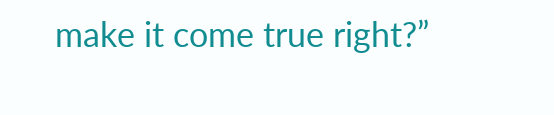make it come true right?”